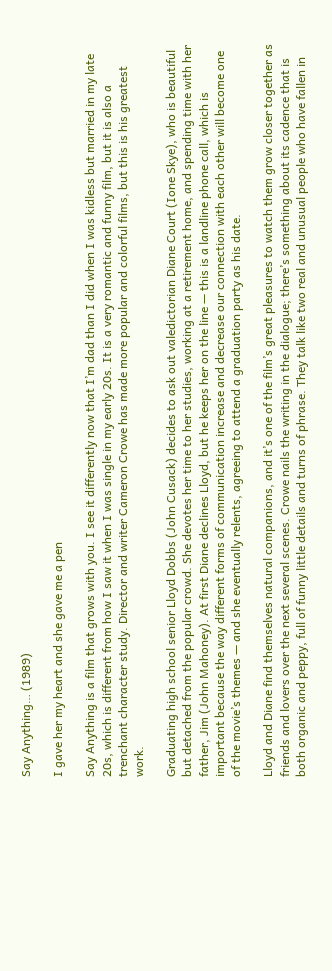Say Anything… (1989)

I gave her my heart and she gave me a pen

Say Anything is a film that grows with you. I see it differently now that I’m dad than I did when I was kidless but married in my late 20s, which is different from how I saw it when I was single in my early 20s. It is a very romantic and funny film, but it is also a trenchant character study. Director and writer Cameron Crowe has made more popular and colorful films, but this is his greatest work.

Graduating high school senior Lloyd Dobbs (John Cusack) decides to ask out valedictorian Diane Court (Ione Skye), who is beautiful but detached from the popular crowd. She devotes her time to her studies, working at a retirement home, and spending time with her father, Jim (John Mahoney). At first Diane declines Lloyd, but he keeps her on the line — this is a landline phone call, which is important because the way different forms of communication increase and decrease our connection with each other will become one of the movie’s themes — and she eventually relents, agreeing to attend a graduation party as his date.

Lloyd and Diane find themselves natural companions, and it’s one of the film’s great pleasures to watch them grow closer together as friends and lovers over the next several scenes. Crowe nails the writing in the dialogue; there’s something about its cadence that is both organic and peppy, full of funny little details and turns of phrase. They talk like two real and unusual people who have fallen in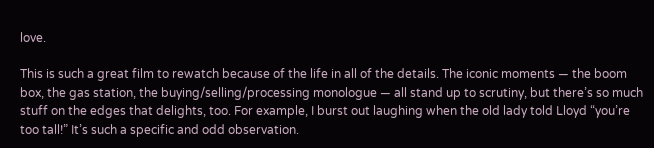love.

This is such a great film to rewatch because of the life in all of the details. The iconic moments — the boom box, the gas station, the buying/selling/processing monologue — all stand up to scrutiny, but there’s so much stuff on the edges that delights, too. For example, I burst out laughing when the old lady told Lloyd “you’re too tall!” It’s such a specific and odd observation.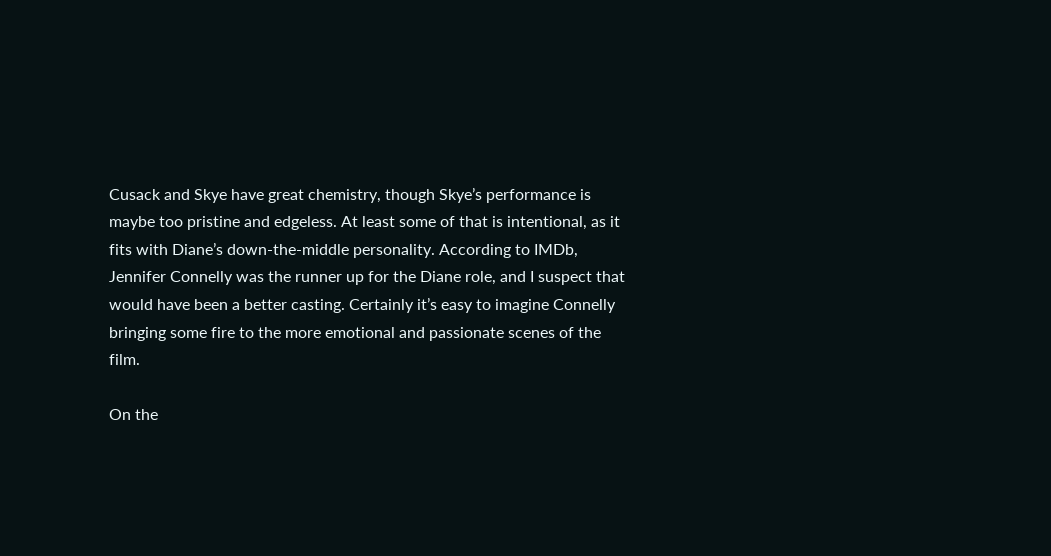Cusack and Skye have great chemistry, though Skye’s performance is maybe too pristine and edgeless. At least some of that is intentional, as it fits with Diane’s down-the-middle personality. According to IMDb, Jennifer Connelly was the runner up for the Diane role, and I suspect that would have been a better casting. Certainly it’s easy to imagine Connelly bringing some fire to the more emotional and passionate scenes of the film.

On the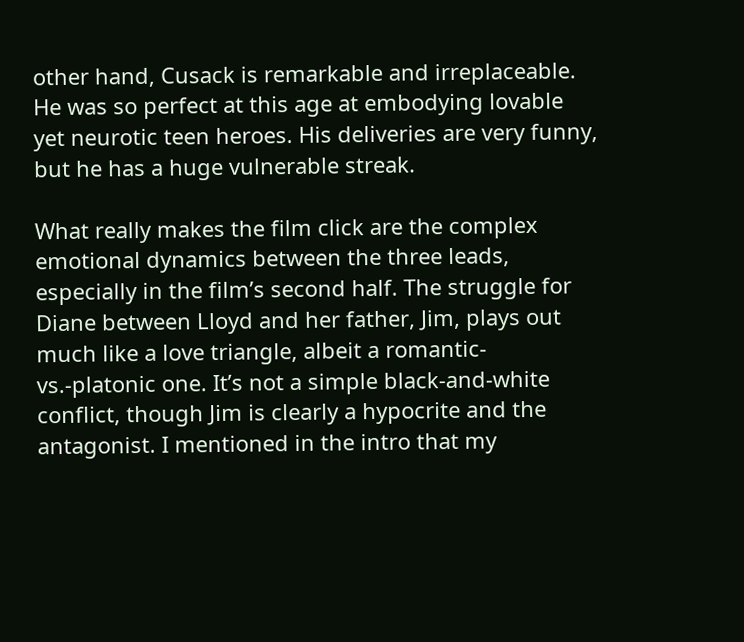other hand, Cusack is remarkable and irreplaceable. He was so perfect at this age at embodying lovable yet neurotic teen heroes. His deliveries are very funny, but he has a huge vulnerable streak.

What really makes the film click are the complex emotional dynamics between the three leads, especially in the film’s second half. The struggle for Diane between Lloyd and her father, Jim, plays out much like a love triangle, albeit a romantic-vs.-platonic one. It’s not a simple black-and-white conflict, though Jim is clearly a hypocrite and the antagonist. I mentioned in the intro that my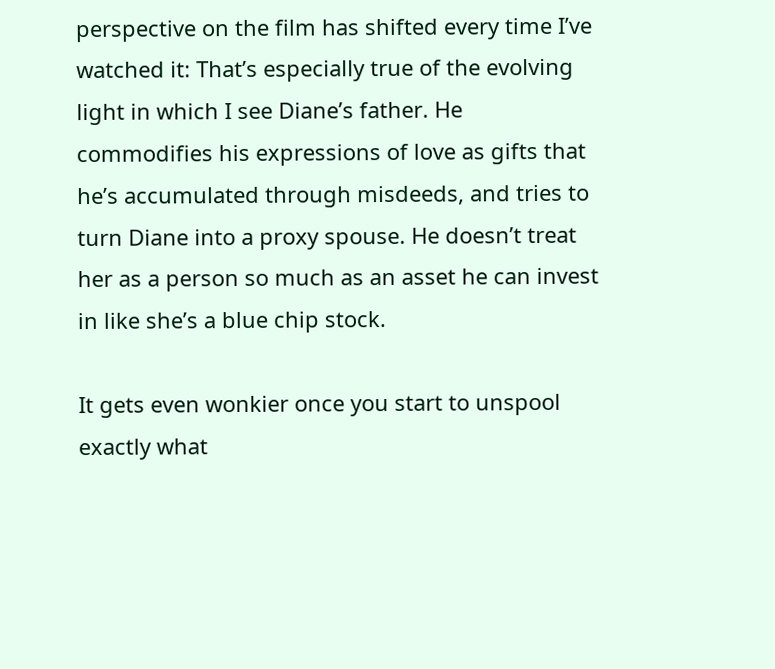perspective on the film has shifted every time I’ve watched it: That’s especially true of the evolving light in which I see Diane’s father. He commodifies his expressions of love as gifts that he’s accumulated through misdeeds, and tries to turn Diane into a proxy spouse. He doesn’t treat her as a person so much as an asset he can invest in like she’s a blue chip stock.

It gets even wonkier once you start to unspool exactly what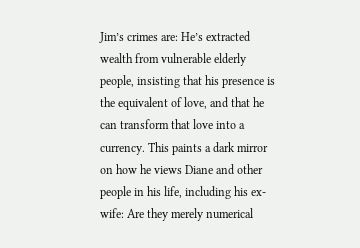Jim’s crimes are: He’s extracted wealth from vulnerable elderly people, insisting that his presence is the equivalent of love, and that he can transform that love into a currency. This paints a dark mirror on how he views Diane and other people in his life, including his ex-wife: Are they merely numerical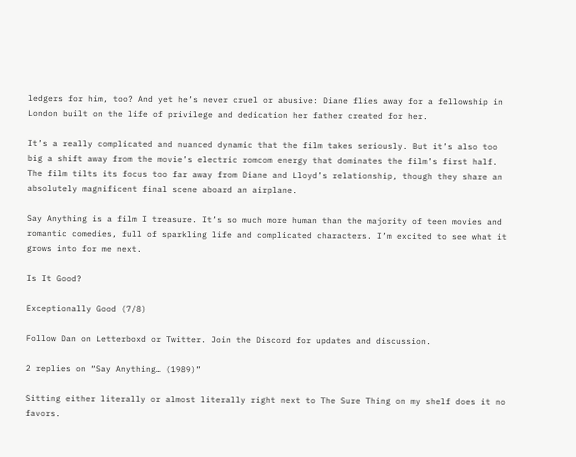ledgers for him, too? And yet he’s never cruel or abusive: Diane flies away for a fellowship in London built on the life of privilege and dedication her father created for her.

It’s a really complicated and nuanced dynamic that the film takes seriously. But it’s also too big a shift away from the movie’s electric romcom energy that dominates the film’s first half. The film tilts its focus too far away from Diane and Lloyd’s relationship, though they share an absolutely magnificent final scene aboard an airplane.

Say Anything is a film I treasure. It’s so much more human than the majority of teen movies and romantic comedies, full of sparkling life and complicated characters. I’m excited to see what it grows into for me next.

Is It Good?

Exceptionally Good (7/8)

Follow Dan on Letterboxd or Twitter. Join the Discord for updates and discussion.

2 replies on “Say Anything… (1989)”

Sitting either literally or almost literally right next to The Sure Thing on my shelf does it no favors.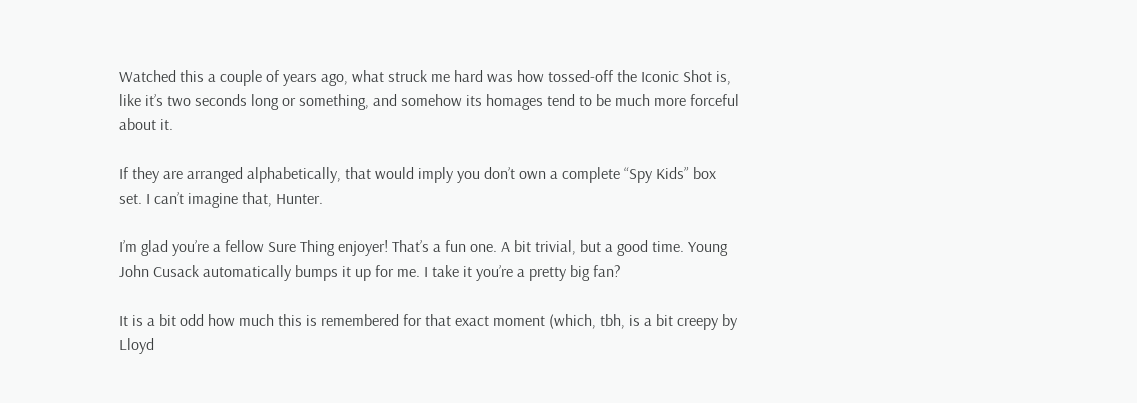Watched this a couple of years ago, what struck me hard was how tossed-off the Iconic Shot is, like it’s two seconds long or something, and somehow its homages tend to be much more forceful about it.

If they are arranged alphabetically, that would imply you don’t own a complete “Spy Kids” box set. I can’t imagine that, Hunter.

I’m glad you’re a fellow Sure Thing enjoyer! That’s a fun one. A bit trivial, but a good time. Young John Cusack automatically bumps it up for me. I take it you’re a pretty big fan?

It is a bit odd how much this is remembered for that exact moment (which, tbh, is a bit creepy by Lloyd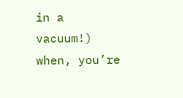in a vacuum!) when, you’re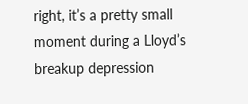right, it’s a pretty small moment during a Lloyd’s breakup depression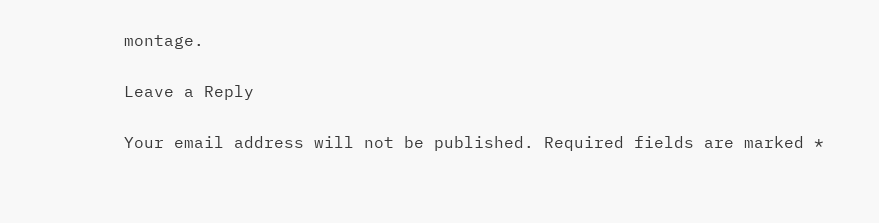montage.

Leave a Reply

Your email address will not be published. Required fields are marked *